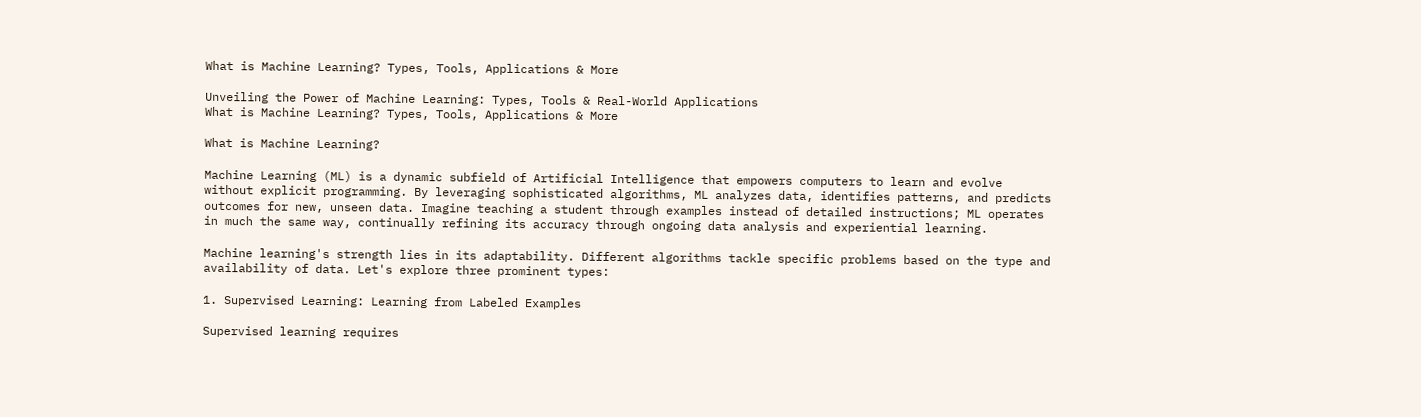What is Machine Learning? Types, Tools, Applications & More

Unveiling the Power of Machine Learning: Types, Tools & Real-World Applications
What is Machine Learning? Types, Tools, Applications & More

What is Machine Learning?

Machine Learning (ML) is a dynamic subfield of Artificial Intelligence that empowers computers to learn and evolve without explicit programming. By leveraging sophisticated algorithms, ML analyzes data, identifies patterns, and predicts outcomes for new, unseen data. Imagine teaching a student through examples instead of detailed instructions; ML operates in much the same way, continually refining its accuracy through ongoing data analysis and experiential learning.

Machine learning's strength lies in its adaptability. Different algorithms tackle specific problems based on the type and availability of data. Let's explore three prominent types:

1. Supervised Learning: Learning from Labeled Examples

Supervised learning requires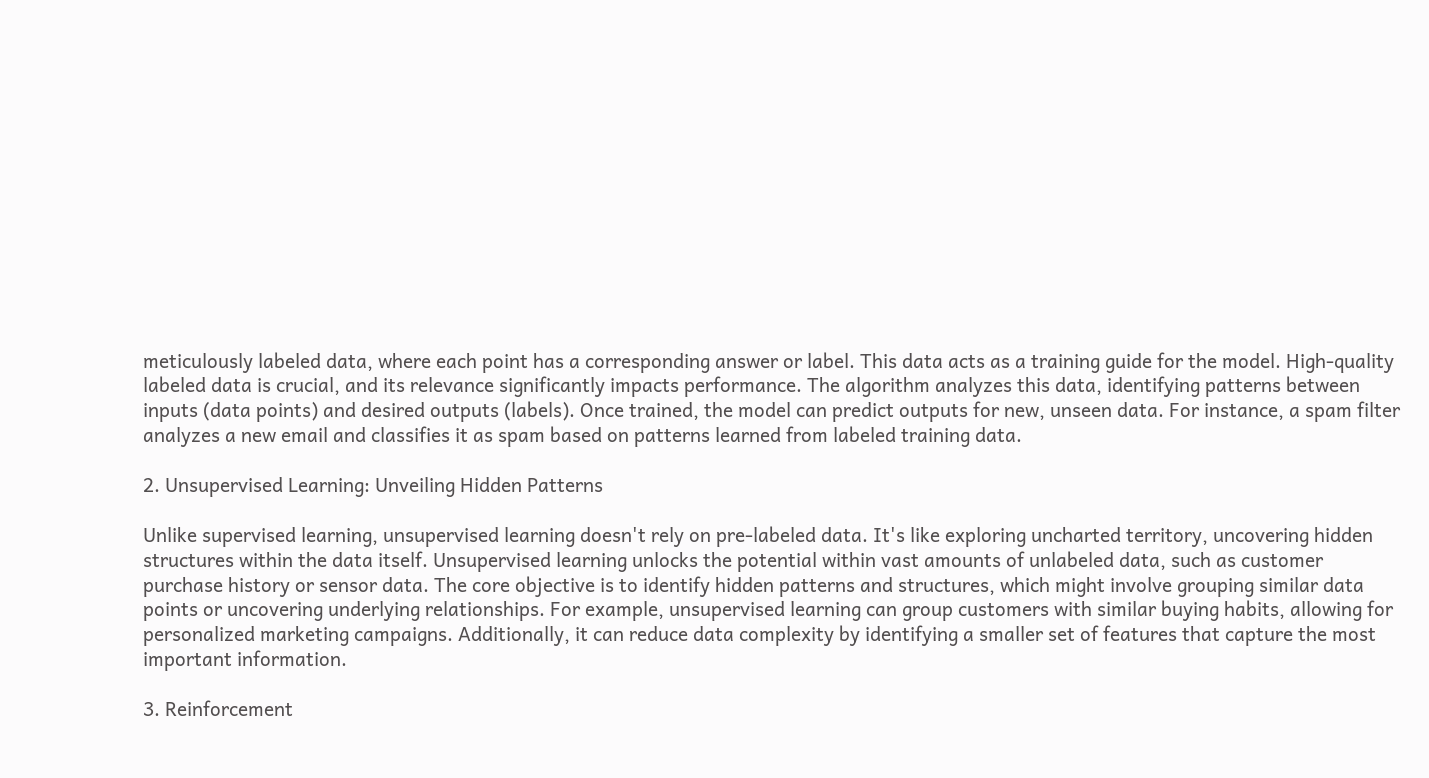meticulously labeled data, where each point has a corresponding answer or label. This data acts as a training guide for the model. High-quality labeled data is crucial, and its relevance significantly impacts performance. The algorithm analyzes this data, identifying patterns between inputs (data points) and desired outputs (labels). Once trained, the model can predict outputs for new, unseen data. For instance, a spam filter analyzes a new email and classifies it as spam based on patterns learned from labeled training data.

2. Unsupervised Learning: Unveiling Hidden Patterns

Unlike supervised learning, unsupervised learning doesn't rely on pre-labeled data. It's like exploring uncharted territory, uncovering hidden structures within the data itself. Unsupervised learning unlocks the potential within vast amounts of unlabeled data, such as customer purchase history or sensor data. The core objective is to identify hidden patterns and structures, which might involve grouping similar data points or uncovering underlying relationships. For example, unsupervised learning can group customers with similar buying habits, allowing for personalized marketing campaigns. Additionally, it can reduce data complexity by identifying a smaller set of features that capture the most important information.

3. Reinforcement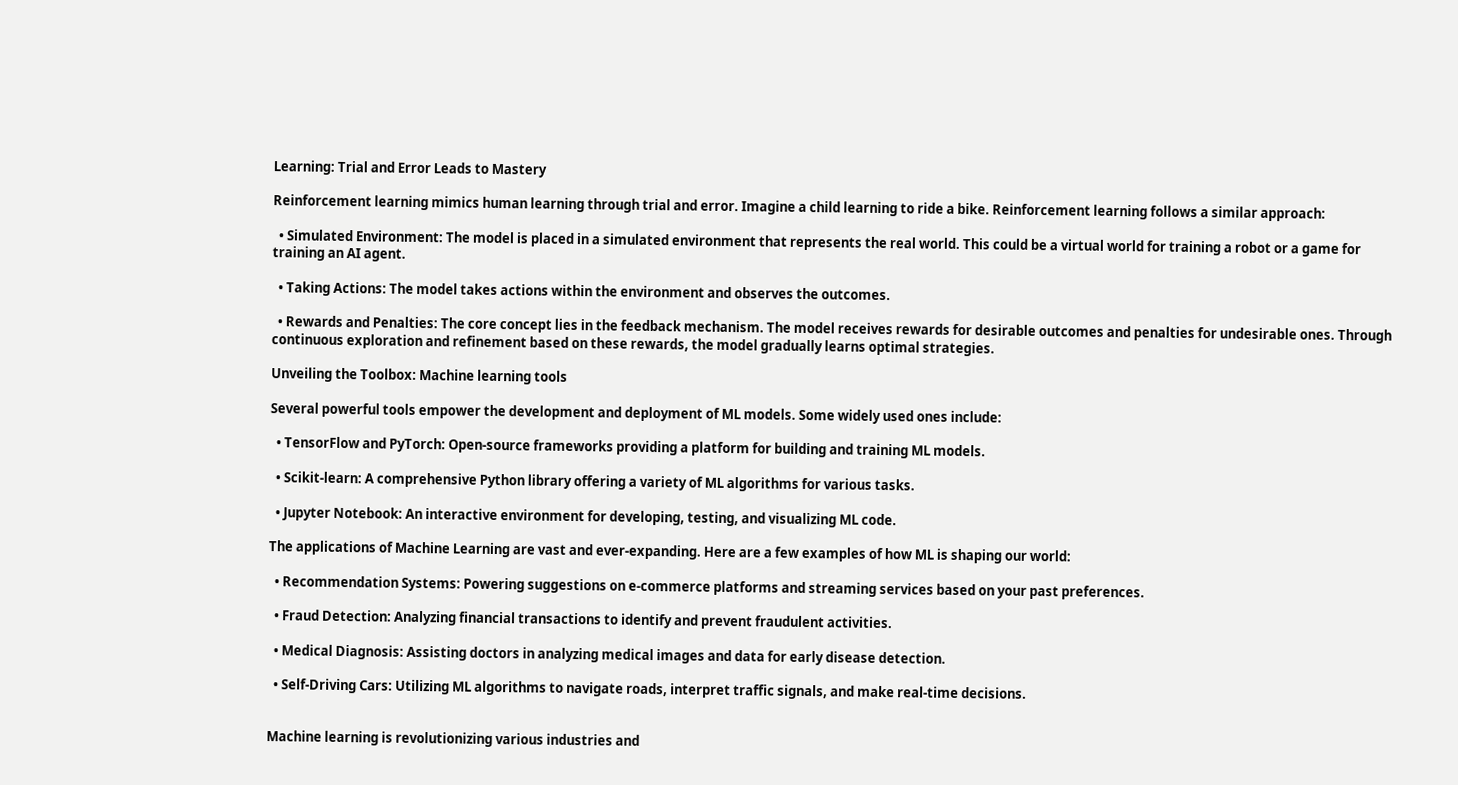Learning: Trial and Error Leads to Mastery

Reinforcement learning mimics human learning through trial and error. Imagine a child learning to ride a bike. Reinforcement learning follows a similar approach:

  • Simulated Environment: The model is placed in a simulated environment that represents the real world. This could be a virtual world for training a robot or a game for training an AI agent.

  • Taking Actions: The model takes actions within the environment and observes the outcomes.

  • Rewards and Penalties: The core concept lies in the feedback mechanism. The model receives rewards for desirable outcomes and penalties for undesirable ones. Through continuous exploration and refinement based on these rewards, the model gradually learns optimal strategies.

Unveiling the Toolbox: Machine learning tools

Several powerful tools empower the development and deployment of ML models. Some widely used ones include:

  • TensorFlow and PyTorch: Open-source frameworks providing a platform for building and training ML models.

  • Scikit-learn: A comprehensive Python library offering a variety of ML algorithms for various tasks.

  • Jupyter Notebook: An interactive environment for developing, testing, and visualizing ML code.

The applications of Machine Learning are vast and ever-expanding. Here are a few examples of how ML is shaping our world:

  • Recommendation Systems: Powering suggestions on e-commerce platforms and streaming services based on your past preferences.

  • Fraud Detection: Analyzing financial transactions to identify and prevent fraudulent activities.

  • Medical Diagnosis: Assisting doctors in analyzing medical images and data for early disease detection.

  • Self-Driving Cars: Utilizing ML algorithms to navigate roads, interpret traffic signals, and make real-time decisions.


Machine learning is revolutionizing various industries and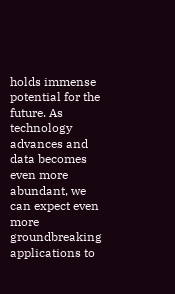holds immense potential for the future. As technology advances and data becomes even more abundant, we can expect even more groundbreaking applications to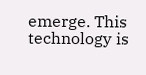emerge. This technology is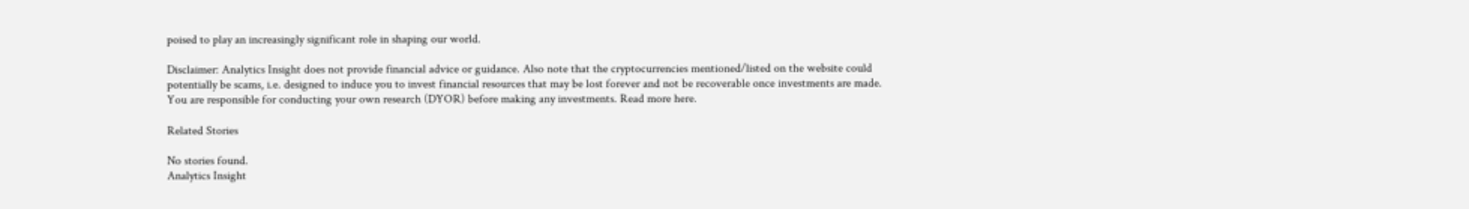poised to play an increasingly significant role in shaping our world.

Disclaimer: Analytics Insight does not provide financial advice or guidance. Also note that the cryptocurrencies mentioned/listed on the website could potentially be scams, i.e. designed to induce you to invest financial resources that may be lost forever and not be recoverable once investments are made. You are responsible for conducting your own research (DYOR) before making any investments. Read more here.

Related Stories

No stories found.
Analytics Insight